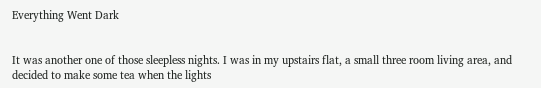Everything Went Dark


It was another one of those sleepless nights. I was in my upstairs flat, a small three room living area, and decided to make some tea when the lights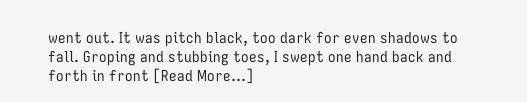went out. It was pitch black, too dark for even shadows to fall. Groping and stubbing toes, I swept one hand back and forth in front [Read More...]